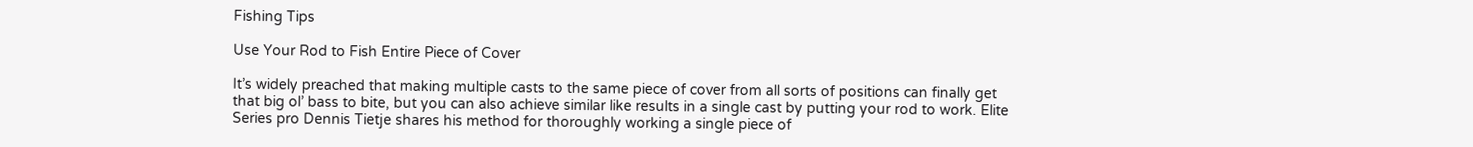Fishing Tips

Use Your Rod to Fish Entire Piece of Cover

It’s widely preached that making multiple casts to the same piece of cover from all sorts of positions can finally get that big ol’ bass to bite, but you can also achieve similar like results in a single cast by putting your rod to work. Elite Series pro Dennis Tietje shares his method for thoroughly working a single piece of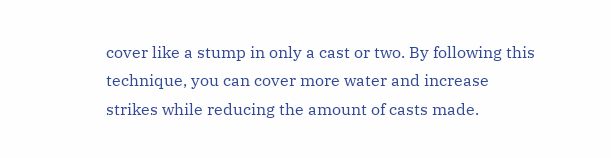cover like a stump in only a cast or two. By following this technique, you can cover more water and increase strikes while reducing the amount of casts made.